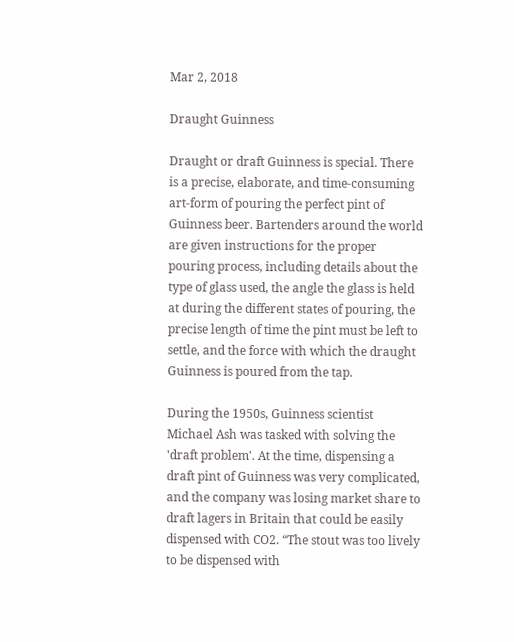Mar 2, 2018

Draught Guinness

Draught or draft Guinness is special. There is a precise, elaborate, and time-consuming art-form of pouring the perfect pint of Guinness beer. Bartenders around the world are given instructions for the proper pouring process, including details about the type of glass used, the angle the glass is held at during the different states of pouring, the precise length of time the pint must be left to settle, and the force with which the draught Guinness is poured from the tap.

During the 1950s, Guinness scientist Michael Ash was tasked with solving the 'draft problem'. At the time, dispensing a draft pint of Guinness was very complicated, and the company was losing market share to draft lagers in Britain that could be easily dispensed with CO2. “The stout was too lively to be dispensed with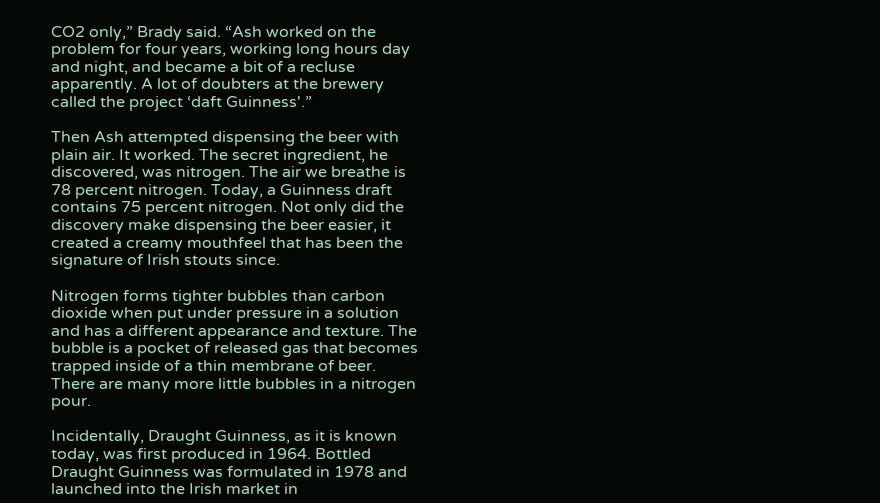CO2 only,” Brady said. “Ash worked on the problem for four years, working long hours day and night, and became a bit of a recluse apparently. A lot of doubters at the brewery called the project ‘daft Guinness'.”

Then Ash attempted dispensing the beer with plain air. It worked. The secret ingredient, he discovered, was nitrogen. The air we breathe is 78 percent nitrogen. Today, a Guinness draft contains 75 percent nitrogen. Not only did the discovery make dispensing the beer easier, it created a creamy mouthfeel that has been the signature of Irish stouts since.

Nitrogen forms tighter bubbles than carbon dioxide when put under pressure in a solution and has a different appearance and texture. The bubble is a pocket of released gas that becomes trapped inside of a thin membrane of beer. There are many more little bubbles in a nitrogen pour.

Incidentally, Draught Guinness, as it is known today, was first produced in 1964. Bottled Draught Guinness was formulated in 1978 and launched into the Irish market in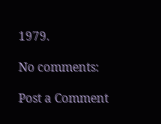1979.

No comments:

Post a Comment